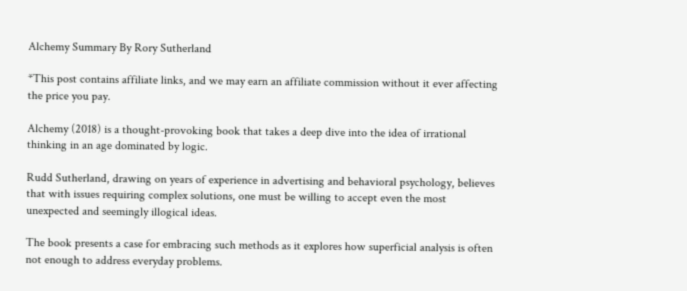Alchemy Summary By Rory Sutherland

*This post contains affiliate links, and we may earn an affiliate commission without it ever affecting the price you pay.

Alchemy (2018) is a thought-provoking book that takes a deep dive into the idea of irrational thinking in an age dominated by logic.

Rudd Sutherland, drawing on years of experience in advertising and behavioral psychology, believes that with issues requiring complex solutions, one must be willing to accept even the most unexpected and seemingly illogical ideas.

The book presents a case for embracing such methods as it explores how superficial analysis is often not enough to address everyday problems.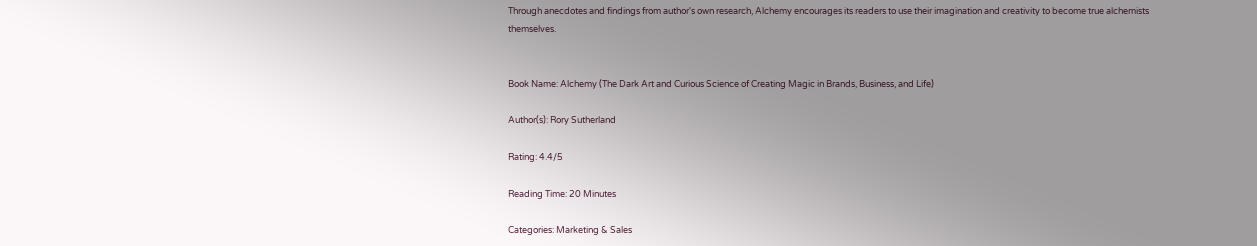Through anecdotes and findings from author's own research, Alchemy encourages its readers to use their imagination and creativity to become true alchemists themselves.


Book Name: Alchemy (The Dark Art and Curious Science of Creating Magic in Brands, Business, and Life)

Author(s): Rory Sutherland

Rating: 4.4/5

Reading Time: 20 Minutes

Categories: Marketing & Sales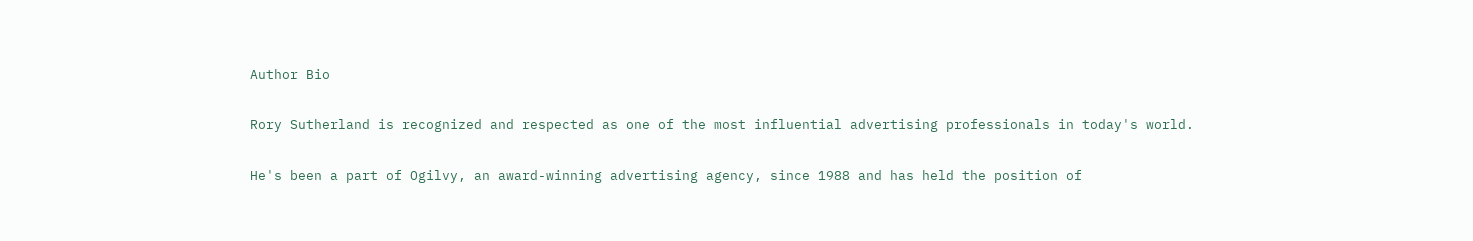Author Bio

Rory Sutherland is recognized and respected as one of the most influential advertising professionals in today's world.

He's been a part of Ogilvy, an award-winning advertising agency, since 1988 and has held the position of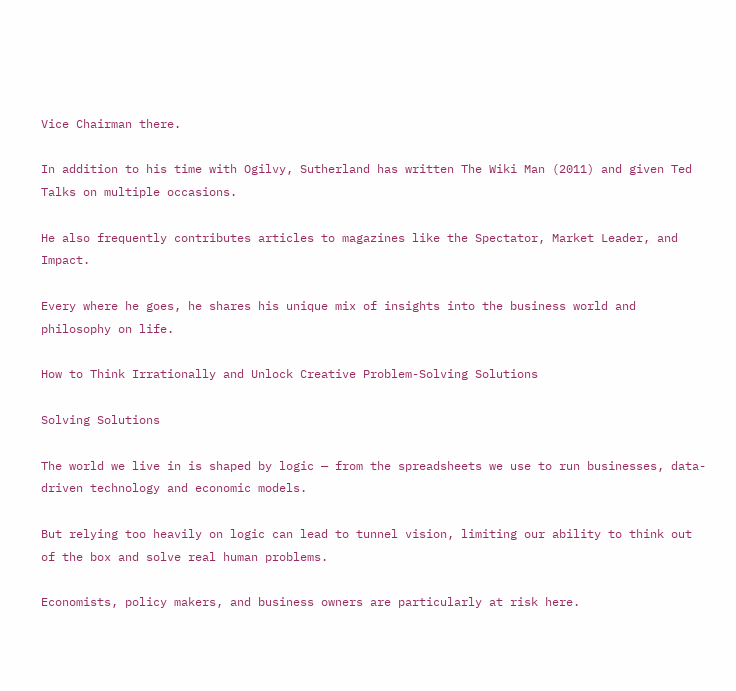Vice Chairman there.

In addition to his time with Ogilvy, Sutherland has written The Wiki Man (2011) and given Ted Talks on multiple occasions.

He also frequently contributes articles to magazines like the Spectator, Market Leader, and Impact.

Every where he goes, he shares his unique mix of insights into the business world and philosophy on life.

How to Think Irrationally and Unlock Creative Problem-Solving Solutions

Solving Solutions

The world we live in is shaped by logic — from the spreadsheets we use to run businesses, data-driven technology and economic models.

But relying too heavily on logic can lead to tunnel vision, limiting our ability to think out of the box and solve real human problems.

Economists, policy makers, and business owners are particularly at risk here.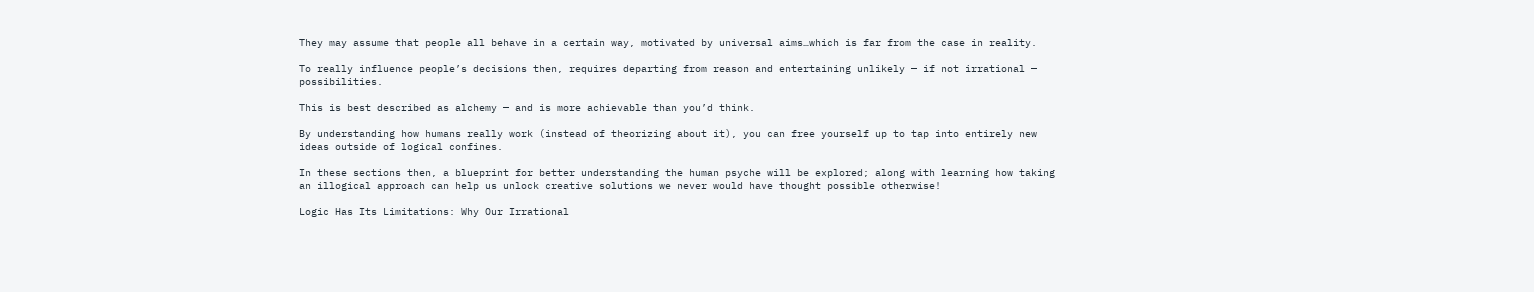They may assume that people all behave in a certain way, motivated by universal aims…which is far from the case in reality.

To really influence people’s decisions then, requires departing from reason and entertaining unlikely — if not irrational — possibilities.

This is best described as alchemy — and is more achievable than you’d think.

By understanding how humans really work (instead of theorizing about it), you can free yourself up to tap into entirely new ideas outside of logical confines.

In these sections then, a blueprint for better understanding the human psyche will be explored; along with learning how taking an illogical approach can help us unlock creative solutions we never would have thought possible otherwise!

Logic Has Its Limitations: Why Our Irrational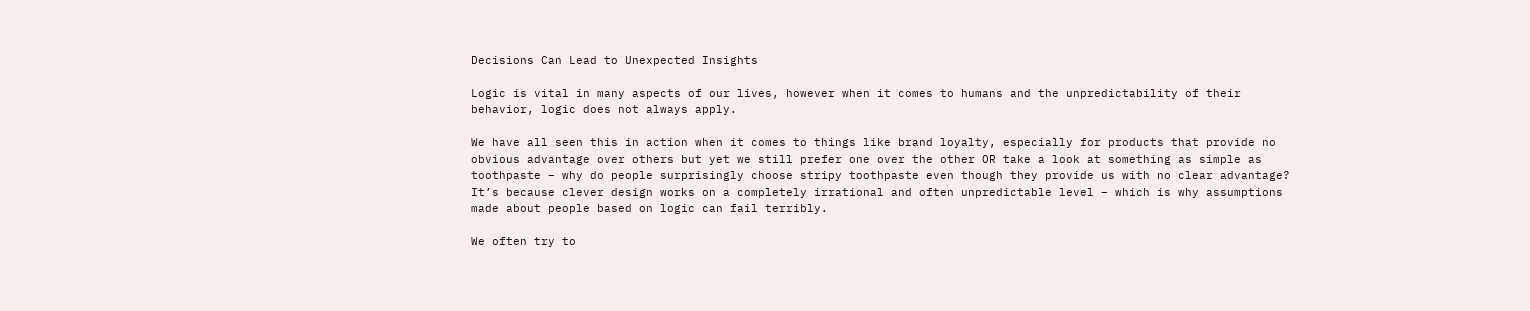Decisions Can Lead to Unexpected Insights

Logic is vital in many aspects of our lives, however when it comes to humans and the unpredictability of their behavior, logic does not always apply.

We have all seen this in action when it comes to things like brand loyalty, especially for products that provide no obvious advantage over others but yet we still prefer one over the other OR take a look at something as simple as toothpaste – why do people surprisingly choose stripy toothpaste even though they provide us with no clear advantage? It’s because clever design works on a completely irrational and often unpredictable level – which is why assumptions made about people based on logic can fail terribly.

We often try to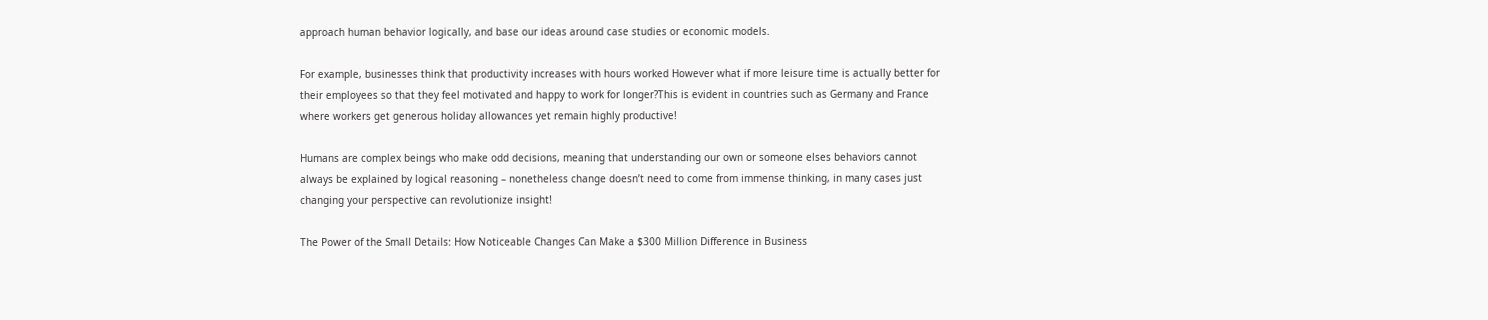approach human behavior logically, and base our ideas around case studies or economic models.

For example, businesses think that productivity increases with hours worked However what if more leisure time is actually better for their employees so that they feel motivated and happy to work for longer?This is evident in countries such as Germany and France where workers get generous holiday allowances yet remain highly productive!

Humans are complex beings who make odd decisions, meaning that understanding our own or someone elses behaviors cannot always be explained by logical reasoning – nonetheless change doesn’t need to come from immense thinking, in many cases just changing your perspective can revolutionize insight!

The Power of the Small Details: How Noticeable Changes Can Make a $300 Million Difference in Business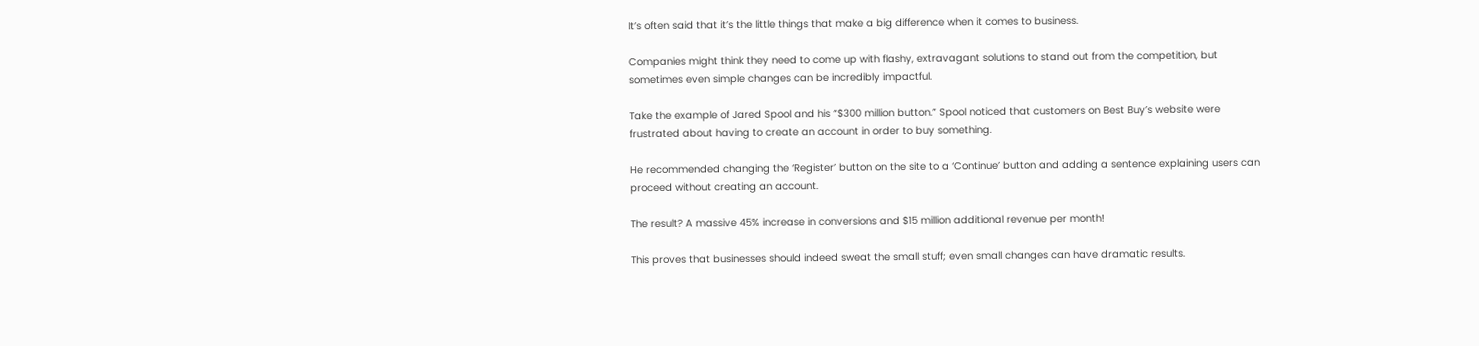It’s often said that it’s the little things that make a big difference when it comes to business.

Companies might think they need to come up with flashy, extravagant solutions to stand out from the competition, but sometimes even simple changes can be incredibly impactful.

Take the example of Jared Spool and his “$300 million button.” Spool noticed that customers on Best Buy’s website were frustrated about having to create an account in order to buy something.

He recommended changing the ‘Register’ button on the site to a ‘Continue’ button and adding a sentence explaining users can proceed without creating an account.

The result? A massive 45% increase in conversions and $15 million additional revenue per month!

This proves that businesses should indeed sweat the small stuff; even small changes can have dramatic results.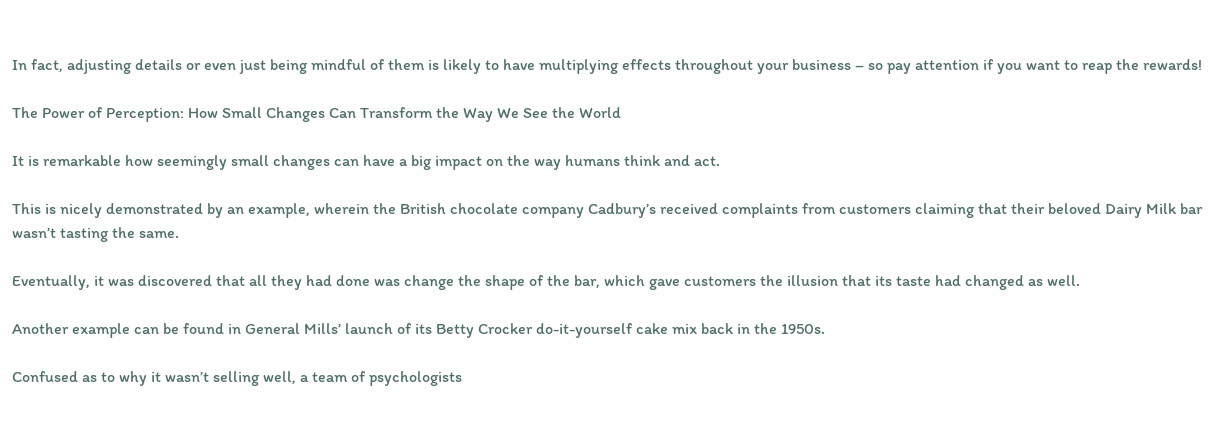In fact, adjusting details or even just being mindful of them is likely to have multiplying effects throughout your business – so pay attention if you want to reap the rewards!

The Power of Perception: How Small Changes Can Transform the Way We See the World

It is remarkable how seemingly small changes can have a big impact on the way humans think and act.

This is nicely demonstrated by an example, wherein the British chocolate company Cadbury’s received complaints from customers claiming that their beloved Dairy Milk bar wasn’t tasting the same.

Eventually, it was discovered that all they had done was change the shape of the bar, which gave customers the illusion that its taste had changed as well.

Another example can be found in General Mills’ launch of its Betty Crocker do-it-yourself cake mix back in the 1950s.

Confused as to why it wasn’t selling well, a team of psychologists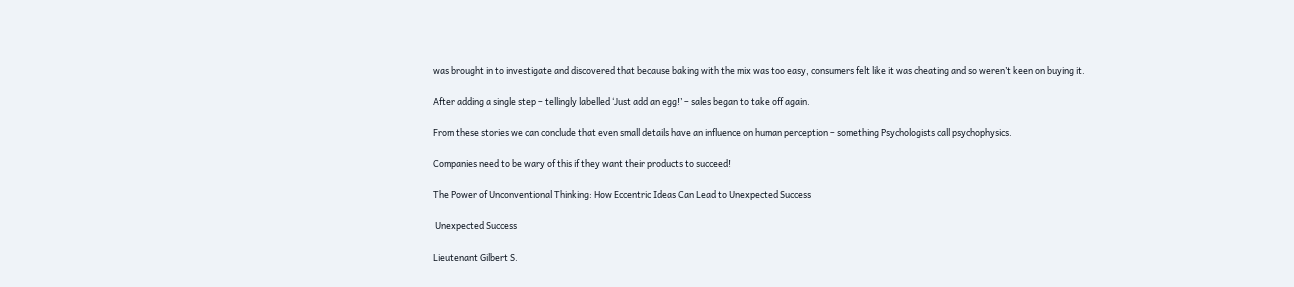was brought in to investigate and discovered that because baking with the mix was too easy, consumers felt like it was cheating and so weren’t keen on buying it.

After adding a single step – tellingly labelled ‘Just add an egg!’ – sales began to take off again.

From these stories we can conclude that even small details have an influence on human perception – something Psychologists call psychophysics.

Companies need to be wary of this if they want their products to succeed!

The Power of Unconventional Thinking: How Eccentric Ideas Can Lead to Unexpected Success

 Unexpected Success

Lieutenant Gilbert S.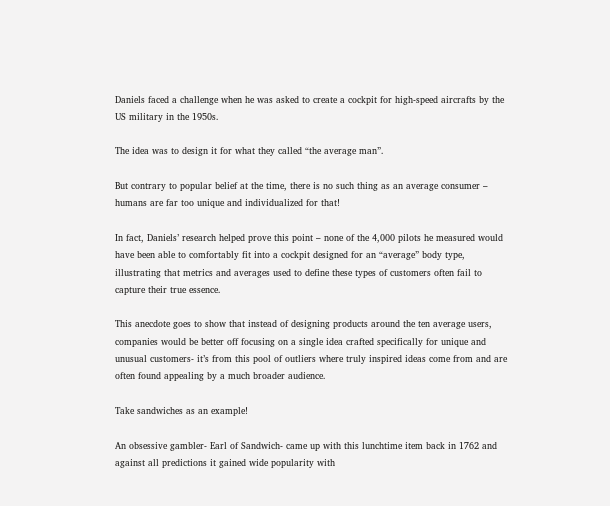Daniels faced a challenge when he was asked to create a cockpit for high-speed aircrafts by the US military in the 1950s.

The idea was to design it for what they called “the average man”.

But contrary to popular belief at the time, there is no such thing as an average consumer – humans are far too unique and individualized for that!

In fact, Daniels’ research helped prove this point – none of the 4,000 pilots he measured would have been able to comfortably fit into a cockpit designed for an “average” body type, illustrating that metrics and averages used to define these types of customers often fail to capture their true essence.

This anecdote goes to show that instead of designing products around the ten average users, companies would be better off focusing on a single idea crafted specifically for unique and unusual customers- it’s from this pool of outliers where truly inspired ideas come from and are often found appealing by a much broader audience.

Take sandwiches as an example!

An obsessive gambler- Earl of Sandwich- came up with this lunchtime item back in 1762 and against all predictions it gained wide popularity with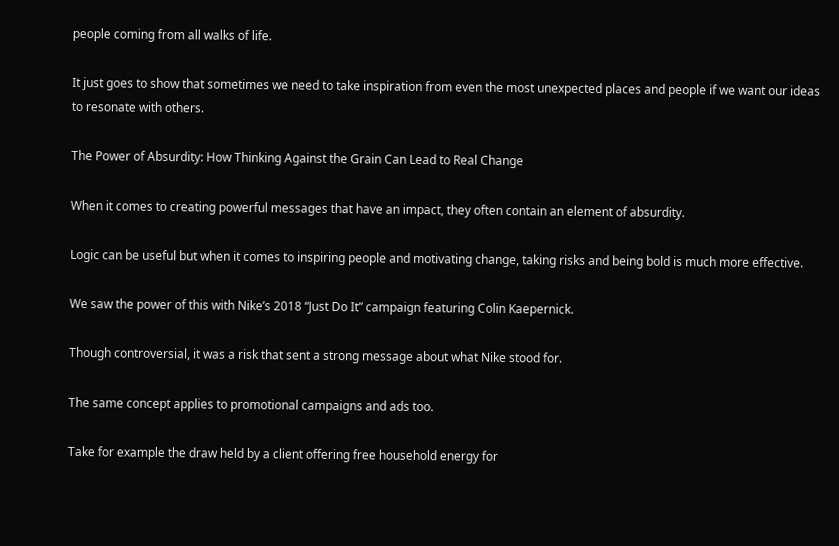people coming from all walks of life.

It just goes to show that sometimes we need to take inspiration from even the most unexpected places and people if we want our ideas to resonate with others.

The Power of Absurdity: How Thinking Against the Grain Can Lead to Real Change

When it comes to creating powerful messages that have an impact, they often contain an element of absurdity.

Logic can be useful but when it comes to inspiring people and motivating change, taking risks and being bold is much more effective.

We saw the power of this with Nike’s 2018 “Just Do It” campaign featuring Colin Kaepernick.

Though controversial, it was a risk that sent a strong message about what Nike stood for.

The same concept applies to promotional campaigns and ads too.

Take for example the draw held by a client offering free household energy for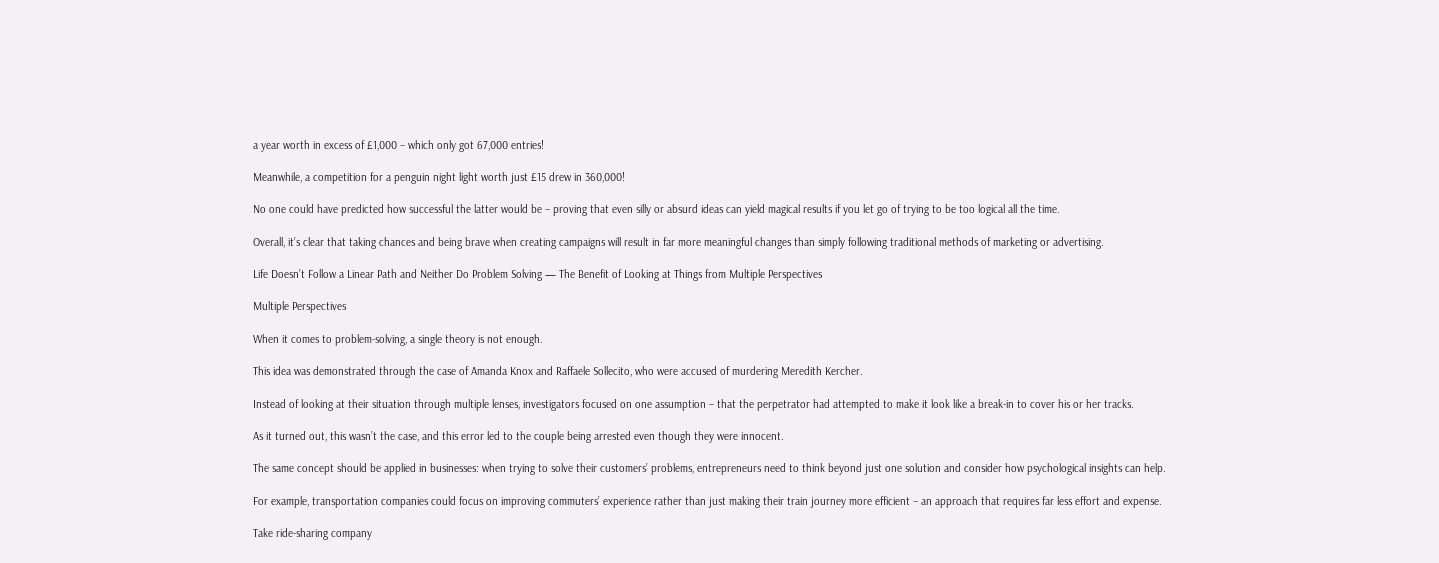a year worth in excess of £1,000 – which only got 67,000 entries!

Meanwhile, a competition for a penguin night light worth just £15 drew in 360,000!

No one could have predicted how successful the latter would be – proving that even silly or absurd ideas can yield magical results if you let go of trying to be too logical all the time.

Overall, it’s clear that taking chances and being brave when creating campaigns will result in far more meaningful changes than simply following traditional methods of marketing or advertising.

Life Doesn’t Follow a Linear Path and Neither Do Problem Solving — The Benefit of Looking at Things from Multiple Perspectives

Multiple Perspectives

When it comes to problem-solving, a single theory is not enough.

This idea was demonstrated through the case of Amanda Knox and Raffaele Sollecito, who were accused of murdering Meredith Kercher.

Instead of looking at their situation through multiple lenses, investigators focused on one assumption – that the perpetrator had attempted to make it look like a break-in to cover his or her tracks.

As it turned out, this wasn’t the case, and this error led to the couple being arrested even though they were innocent.

The same concept should be applied in businesses: when trying to solve their customers’ problems, entrepreneurs need to think beyond just one solution and consider how psychological insights can help.

For example, transportation companies could focus on improving commuters’ experience rather than just making their train journey more efficient – an approach that requires far less effort and expense.

Take ride-sharing company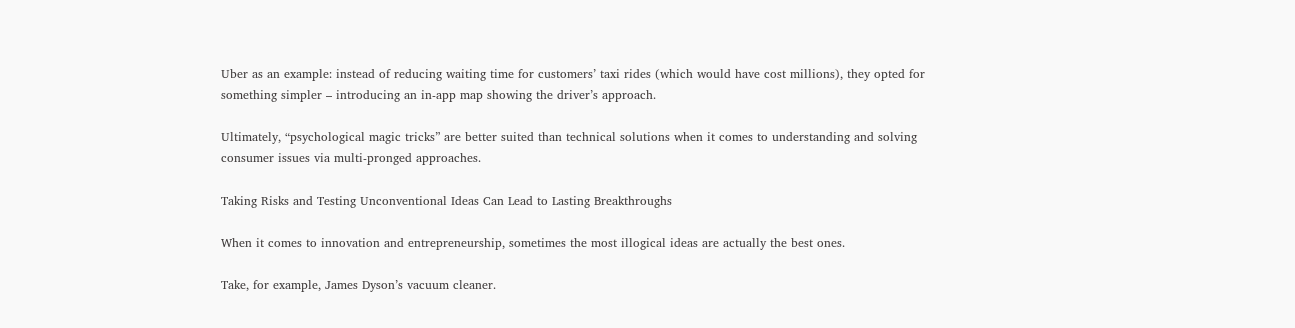Uber as an example: instead of reducing waiting time for customers’ taxi rides (which would have cost millions), they opted for something simpler – introducing an in-app map showing the driver’s approach.

Ultimately, “psychological magic tricks” are better suited than technical solutions when it comes to understanding and solving consumer issues via multi-pronged approaches.

Taking Risks and Testing Unconventional Ideas Can Lead to Lasting Breakthroughs

When it comes to innovation and entrepreneurship, sometimes the most illogical ideas are actually the best ones.

Take, for example, James Dyson’s vacuum cleaner.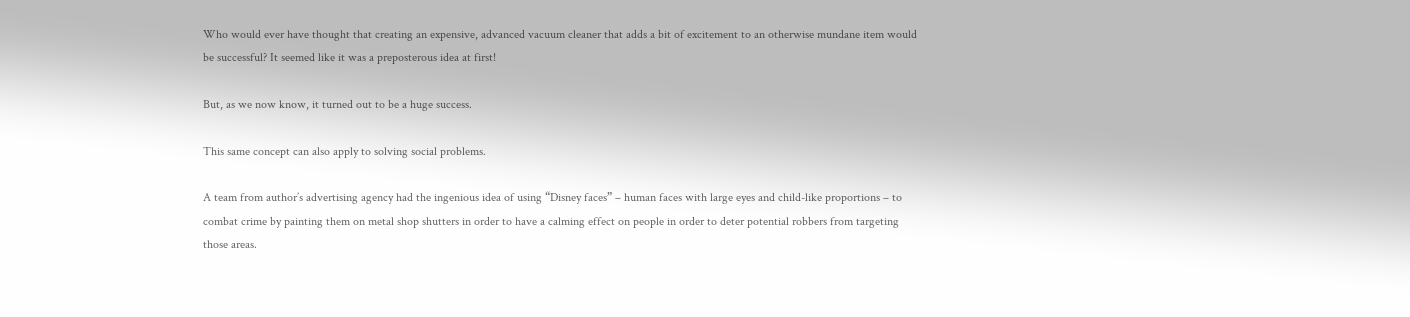Who would ever have thought that creating an expensive, advanced vacuum cleaner that adds a bit of excitement to an otherwise mundane item would be successful? It seemed like it was a preposterous idea at first!

But, as we now know, it turned out to be a huge success.

This same concept can also apply to solving social problems.

A team from author’s advertising agency had the ingenious idea of using “Disney faces” – human faces with large eyes and child-like proportions – to combat crime by painting them on metal shop shutters in order to have a calming effect on people in order to deter potential robbers from targeting those areas.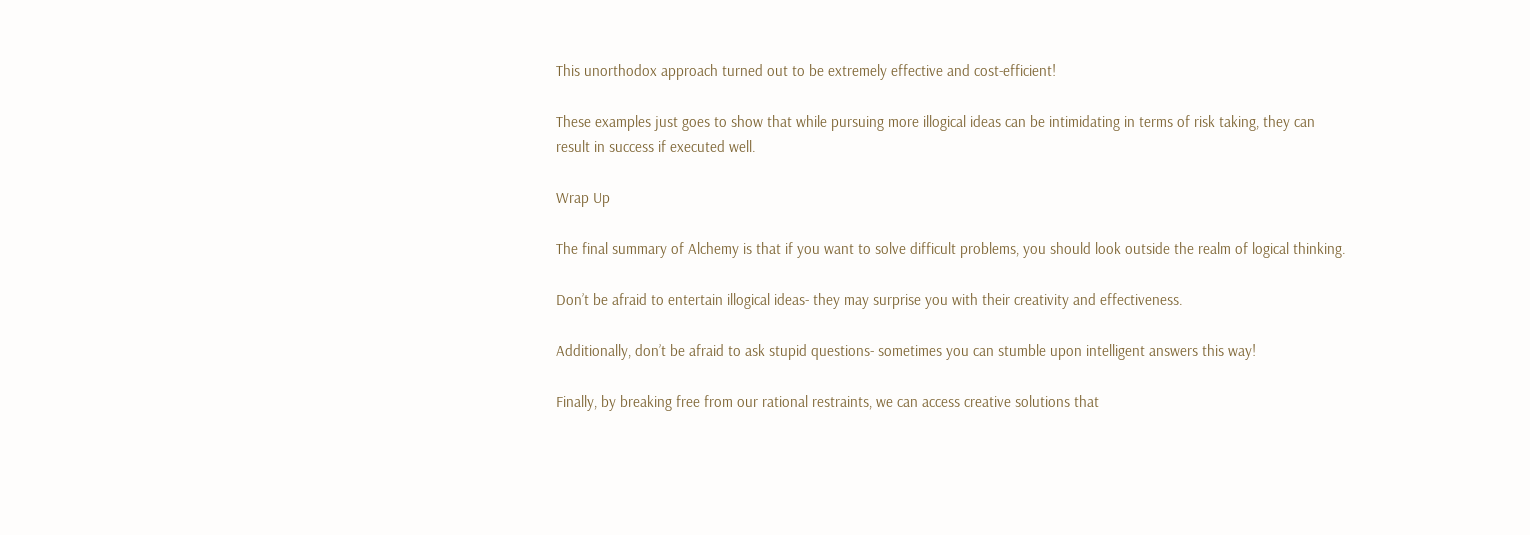This unorthodox approach turned out to be extremely effective and cost-efficient!

These examples just goes to show that while pursuing more illogical ideas can be intimidating in terms of risk taking, they can result in success if executed well.

Wrap Up

The final summary of Alchemy is that if you want to solve difficult problems, you should look outside the realm of logical thinking.

Don’t be afraid to entertain illogical ideas- they may surprise you with their creativity and effectiveness.

Additionally, don’t be afraid to ask stupid questions- sometimes you can stumble upon intelligent answers this way!

Finally, by breaking free from our rational restraints, we can access creative solutions that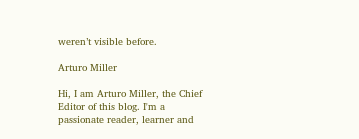weren’t visible before.

Arturo Miller

Hi, I am Arturo Miller, the Chief Editor of this blog. I'm a passionate reader, learner and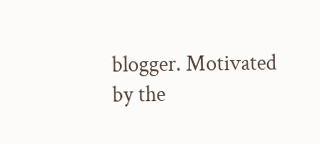blogger. Motivated by the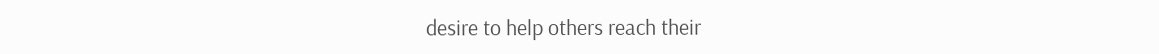desire to help others reach their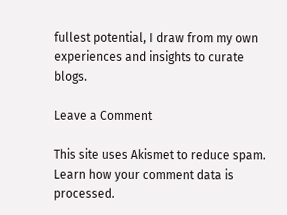fullest potential, I draw from my own experiences and insights to curate blogs.

Leave a Comment

This site uses Akismet to reduce spam. Learn how your comment data is processed.